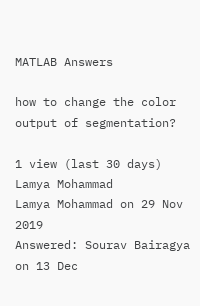MATLAB Answers

how to change the color output of segmentation?

1 view (last 30 days)
Lamya Mohammad
Lamya Mohammad on 29 Nov 2019
Answered: Sourav Bairagya on 13 Dec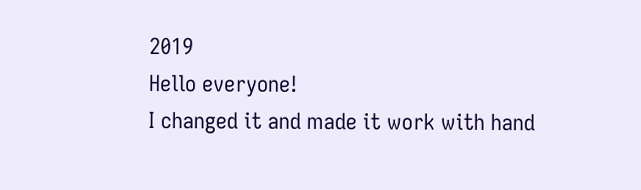2019
Hello everyone!
I changed it and made it work with hand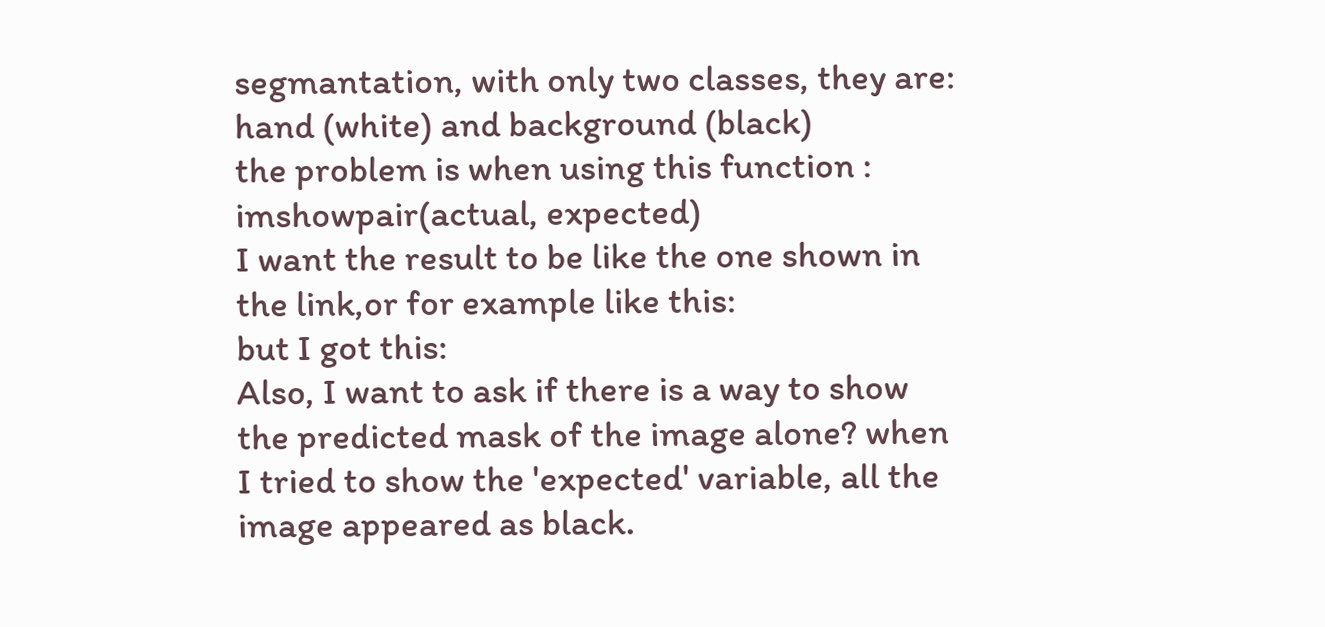segmantation, with only two classes, they are: hand (white) and background (black)
the problem is when using this function :
imshowpair(actual, expected)
I want the result to be like the one shown in the link,or for example like this:
but I got this:
Also, I want to ask if there is a way to show the predicted mask of the image alone? when I tried to show the 'expected' variable, all the image appeared as black.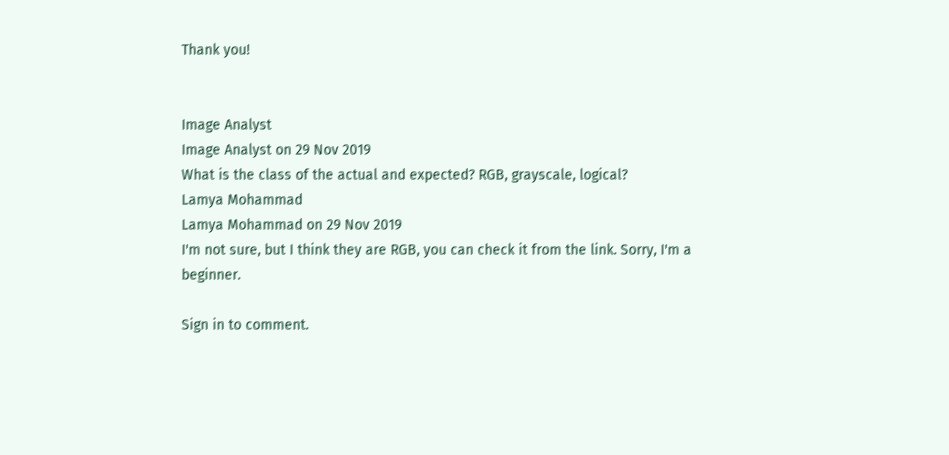Thank you!


Image Analyst
Image Analyst on 29 Nov 2019
What is the class of the actual and expected? RGB, grayscale, logical?
Lamya Mohammad
Lamya Mohammad on 29 Nov 2019
I'm not sure, but I think they are RGB, you can check it from the link. Sorry, I'm a beginner.

Sign in to comment.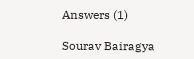Answers (1)

Sourav Bairagya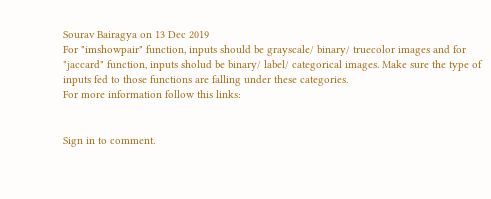Sourav Bairagya on 13 Dec 2019
For "imshowpair" function, inputs should be grayscale/ binary/ truecolor images and for "jaccard" function, inputs sholud be binary/ label/ categorical images. Make sure the type of inputs fed to those functions are falling under these categories.
For more information follow this links:


Sign in to comment.